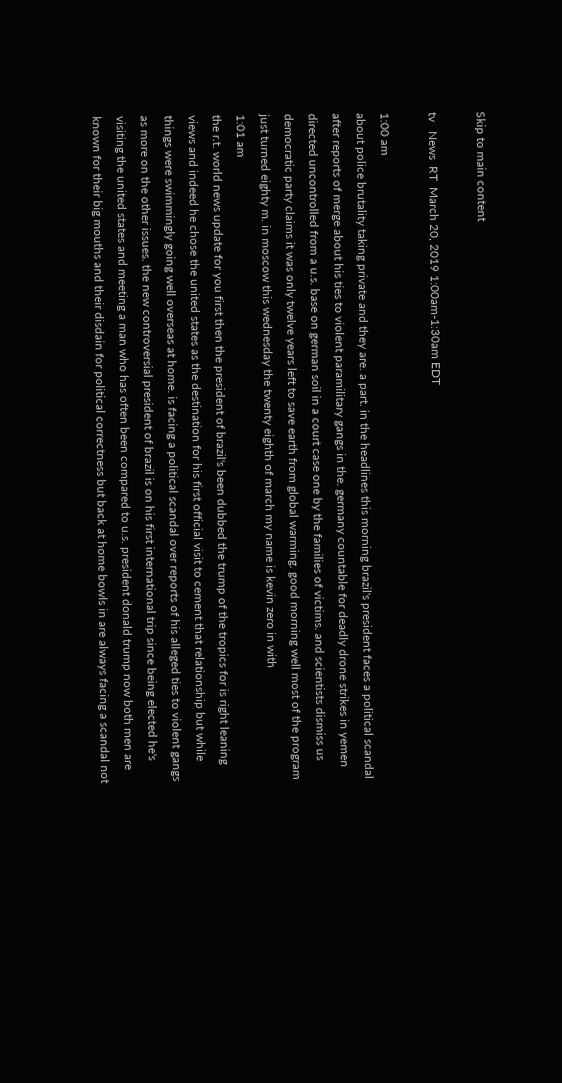Skip to main content

tv   News  RT  March 20, 2019 1:00am-1:30am EDT

1:00 am
about police brutality taking private and they are. a part. in the headlines this morning brazil's president faces a political scandal after reports of merge about his ties to violent paramilitary gangs in the. germany countable for deadly drone strikes in yemen directed uncontrolled from a u.s. base on german soil in a court case one by the families of victims. and scientists dismiss us democratic party claims it was only twelve years left to save earth from global warming. good morning well most of the program just turned eighty m. in moscow this wednesday the twenty eighth of march my name is kevin zero in with
1:01 am
the r.t. world news update for you first then the president of brazil's been dubbed the trump of the tropics for is right leaning views and indeed he chose the united states as the destination for his first official visit to cement that relationship but while things were swimmingly going well overseas at home. is facing a political scandal over reports of his alleged ties to violent gangs as more on the other issues. the new controversial president of brazil is on his first international trip since being elected he's visiting the united states and meeting a man who has often been compared to u.s. president donald trump now both men are known for their big mouths and their disdain for political correctness but back at home bowls in are always facing a scandal not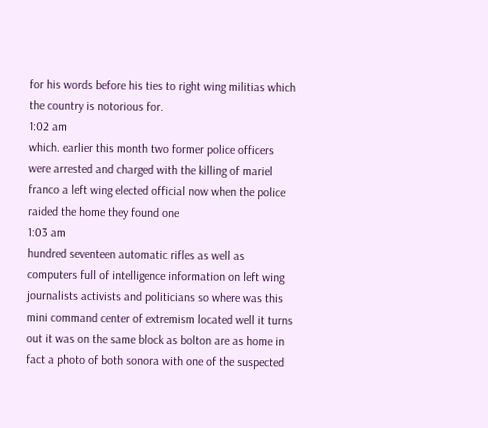for his words before his ties to right wing militias which the country is notorious for.
1:02 am
which. earlier this month two former police officers were arrested and charged with the killing of mariel franco a left wing elected official now when the police raided the home they found one
1:03 am
hundred seventeen automatic rifles as well as computers full of intelligence information on left wing journalists activists and politicians so where was this mini command center of extremism located well it turns out it was on the same block as bolton are as home in fact a photo of both sonora with one of the suspected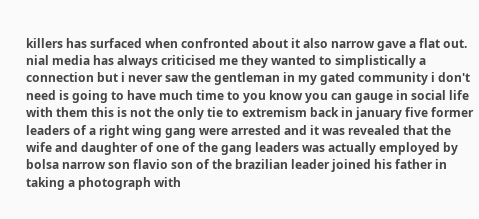killers has surfaced when confronted about it also narrow gave a flat out. nial media has always criticised me they wanted to simplistically a connection but i never saw the gentleman in my gated community i don't need is going to have much time to you know you can gauge in social life with them this is not the only tie to extremism back in january five former leaders of a right wing gang were arrested and it was revealed that the wife and daughter of one of the gang leaders was actually employed by bolsa narrow son flavio son of the brazilian leader joined his father in taking a photograph with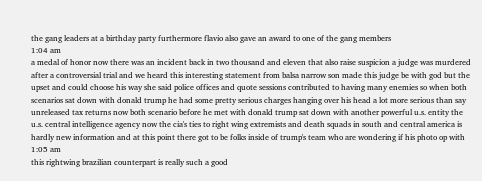the gang leaders at a birthday party furthermore flavio also gave an award to one of the gang members
1:04 am
a medal of honor now there was an incident back in two thousand and eleven that also raise suspicion a judge was murdered after a controversial trial and we heard this interesting statement from balsa narrow son made this judge be with god but the upset and could choose his way she said police offices and quote sessions contributed to having many enemies so when both scenarios sat down with donald trump he had some pretty serious charges hanging over his head a lot more serious than say unreleased tax returns now both scenario before he met with donald trump sat down with another powerful u.s. entity the u.s. central intelligence agency now the cia's ties to right wing extremists and death squads in south and central america is hardly new information and at this point there got to be folks inside of trump's team who are wondering if his photo op with
1:05 am
this rightwing brazilian counterpart is really such a good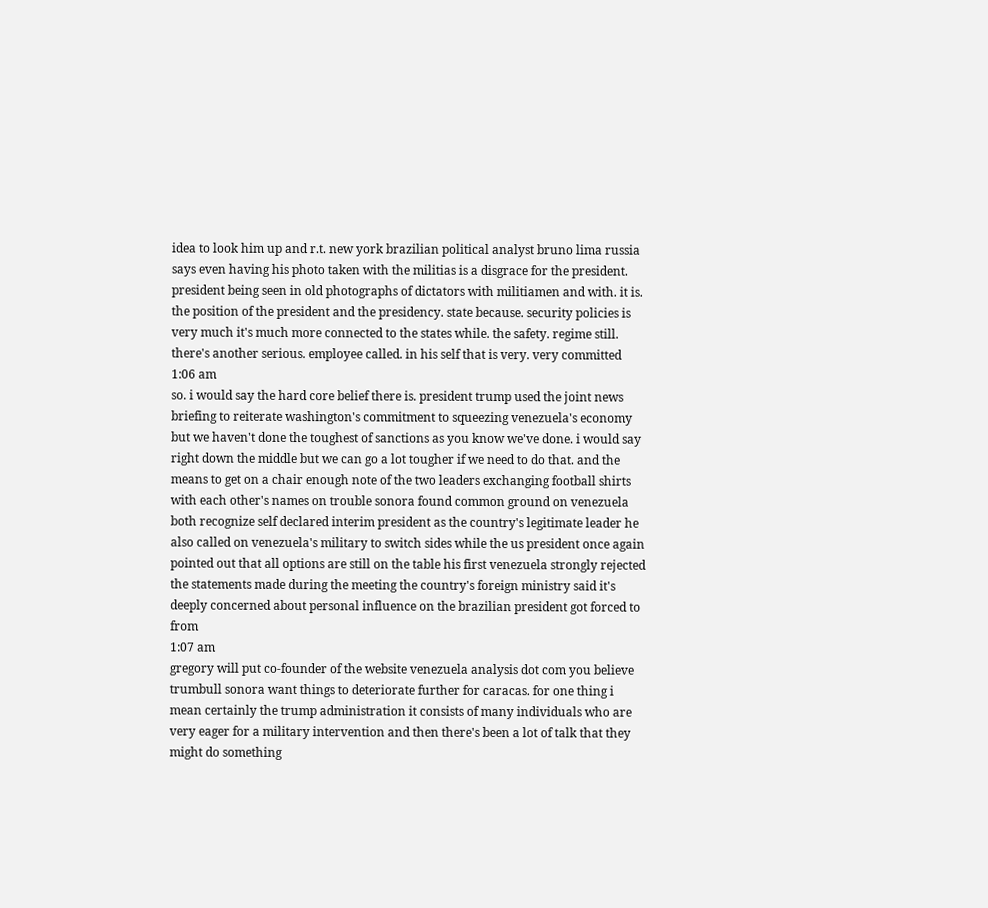idea to look him up and r.t. new york brazilian political analyst bruno lima russia says even having his photo taken with the militias is a disgrace for the president. president being seen in old photographs of dictators with militiamen and with. it is. the position of the president and the presidency. state because. security policies is very much it's much more connected to the states while. the safety. regime still. there's another serious. employee called. in his self that is very. very committed
1:06 am
so. i would say the hard core belief there is. president trump used the joint news briefing to reiterate washington's commitment to squeezing venezuela's economy but we haven't done the toughest of sanctions as you know we've done. i would say right down the middle but we can go a lot tougher if we need to do that. and the means to get on a chair enough note of the two leaders exchanging football shirts with each other's names on trouble sonora found common ground on venezuela both recognize self declared interim president as the country's legitimate leader he also called on venezuela's military to switch sides while the us president once again pointed out that all options are still on the table his first venezuela strongly rejected the statements made during the meeting the country's foreign ministry said it's deeply concerned about personal influence on the brazilian president got forced to from
1:07 am
gregory will put co-founder of the website venezuela analysis dot com you believe trumbull sonora want things to deteriorate further for caracas. for one thing i mean certainly the trump administration it consists of many individuals who are very eager for a military intervention and then there's been a lot of talk that they might do something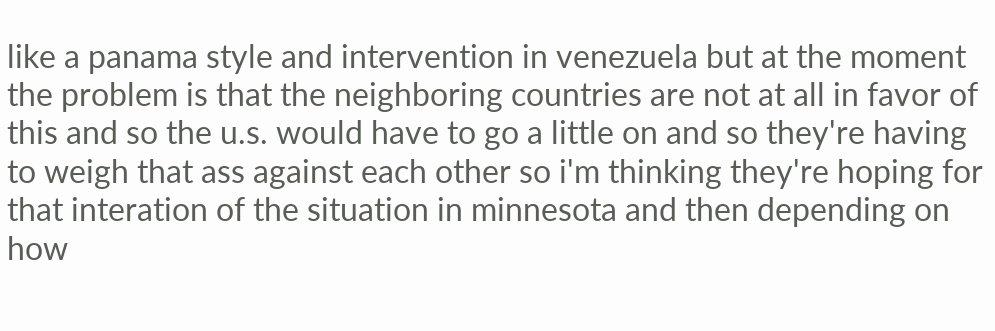like a panama style and intervention in venezuela but at the moment the problem is that the neighboring countries are not at all in favor of this and so the u.s. would have to go a little on and so they're having to weigh that ass against each other so i'm thinking they're hoping for that interation of the situation in minnesota and then depending on how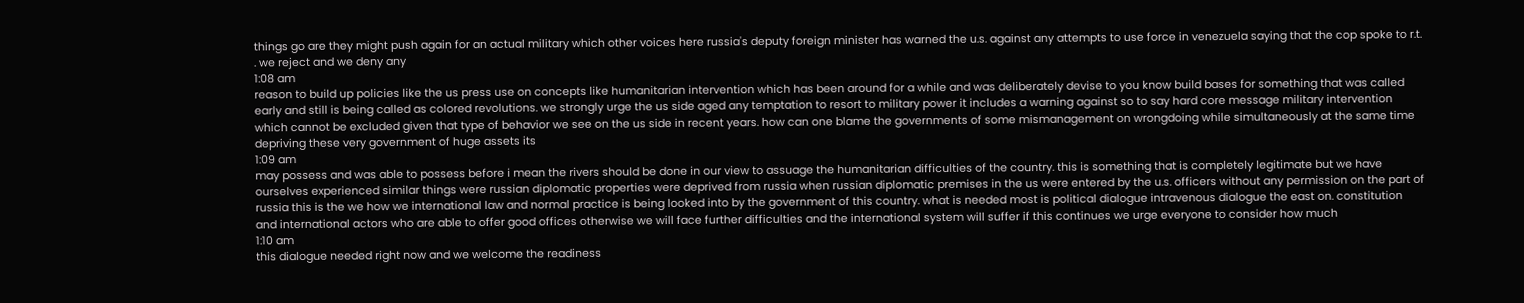things go are they might push again for an actual military which other voices here russia's deputy foreign minister has warned the u.s. against any attempts to use force in venezuela saying that the cop spoke to r.t. . we reject and we deny any
1:08 am
reason to build up policies like the us press use on concepts like humanitarian intervention which has been around for a while and was deliberately devise to you know build bases for something that was called early and still is being called as colored revolutions. we strongly urge the us side aged any temptation to resort to military power it includes a warning against so to say hard core message military intervention which cannot be excluded given that type of behavior we see on the us side in recent years. how can one blame the governments of some mismanagement on wrongdoing while simultaneously at the same time depriving these very government of huge assets its
1:09 am
may possess and was able to possess before i mean the rivers should be done in our view to assuage the humanitarian difficulties of the country. this is something that is completely legitimate but we have ourselves experienced similar things were russian diplomatic properties were deprived from russia when russian diplomatic premises in the us were entered by the u.s. officers without any permission on the part of russia this is the we how we international law and normal practice is being looked into by the government of this country. what is needed most is political dialogue intravenous dialogue the east on. constitution and international actors who are able to offer good offices otherwise we will face further difficulties and the international system will suffer if this continues we urge everyone to consider how much
1:10 am
this dialogue needed right now and we welcome the readiness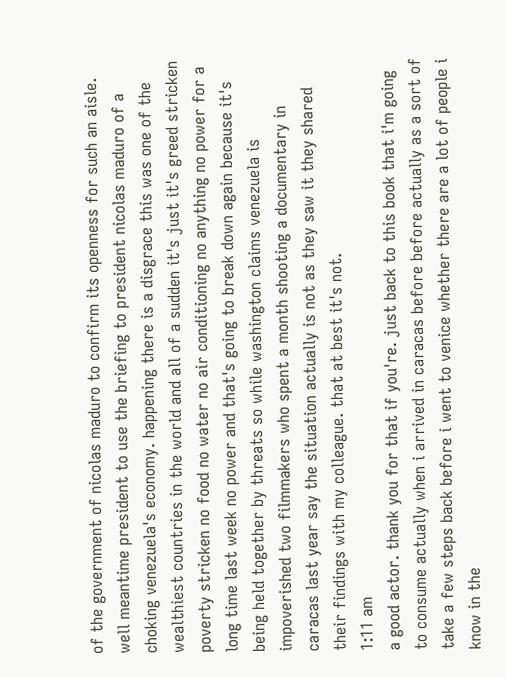of the government of nicolas maduro to confirm its openness for such an aisle. well meantime president to use the briefing to president nicolas maduro of a choking venezuela's economy. happening there is a disgrace this was one of the wealthiest countries in the world and all of a sudden it's just it's greed stricken poverty stricken no food no water no air conditioning no anything no power for a long time last week no power and that's going to break down again because it's being held together by threats so while washington claims venezuela is impoverished two filmmakers who spent a month shooting a documentary in caracas last year say the situation actually is not as they saw it they shared their findings with my colleague. that at best it's not.
1:11 am
a good actor. thank you for that if you're. just back to this book that i'm going to consume actually when i arrived in caracas before before actually as a sort of take a few steps back before i went to venice whether there are a lot of people i know in the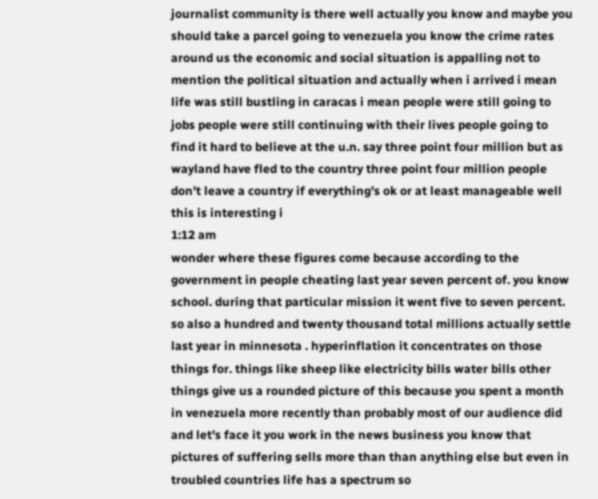journalist community is there well actually you know and maybe you should take a parcel going to venezuela you know the crime rates around us the economic and social situation is appalling not to mention the political situation and actually when i arrived i mean life was still bustling in caracas i mean people were still going to jobs people were still continuing with their lives people going to find it hard to believe at the u.n. say three point four million but as wayland have fled to the country three point four million people don't leave a country if everything's ok or at least manageable well this is interesting i
1:12 am
wonder where these figures come because according to the government in people cheating last year seven percent of. you know school. during that particular mission it went five to seven percent. so also a hundred and twenty thousand total millions actually settle last year in minnesota . hyperinflation it concentrates on those things for. things like sheep like electricity bills water bills other things give us a rounded picture of this because you spent a month in venezuela more recently than probably most of our audience did and let's face it you work in the news business you know that pictures of suffering sells more than than anything else but even in troubled countries life has a spectrum so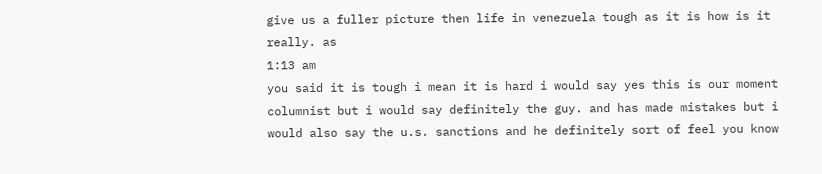give us a fuller picture then life in venezuela tough as it is how is it really. as
1:13 am
you said it is tough i mean it is hard i would say yes this is our moment columnist but i would say definitely the guy. and has made mistakes but i would also say the u.s. sanctions and he definitely sort of feel you know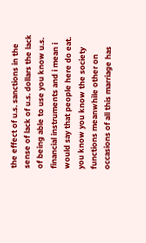the effect of u.s. sanctions in the sense of lack of u.s. dollars the lack of being able to use you know u.s. financial instruments and i mean i would say that people here do eat. you know you know the society functions meanwhile other on occasions of all this marriage has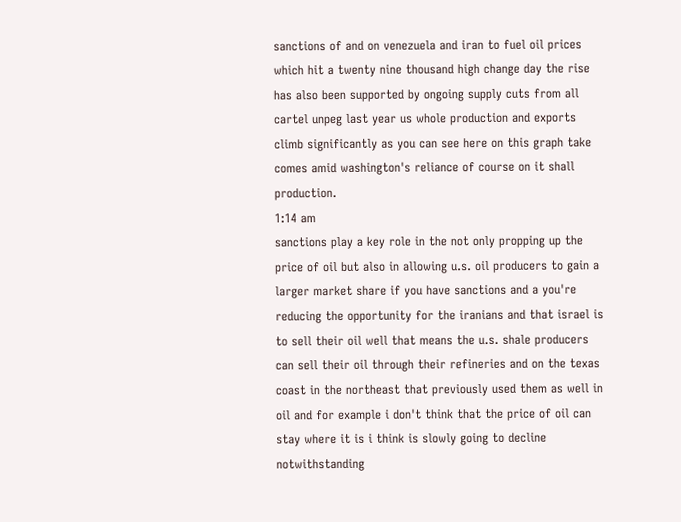sanctions of and on venezuela and iran to fuel oil prices which hit a twenty nine thousand high change day the rise has also been supported by ongoing supply cuts from all cartel unpeg last year us whole production and exports climb significantly as you can see here on this graph take comes amid washington's reliance of course on it shall production.
1:14 am
sanctions play a key role in the not only propping up the price of oil but also in allowing u.s. oil producers to gain a larger market share if you have sanctions and a you're reducing the opportunity for the iranians and that israel is to sell their oil well that means the u.s. shale producers can sell their oil through their refineries and on the texas coast in the northeast that previously used them as well in oil and for example i don't think that the price of oil can stay where it is i think is slowly going to decline notwithstanding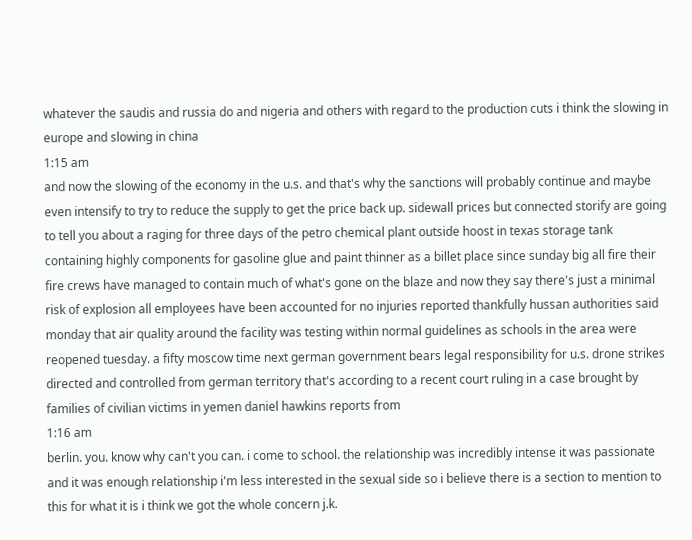whatever the saudis and russia do and nigeria and others with regard to the production cuts i think the slowing in europe and slowing in china
1:15 am
and now the slowing of the economy in the u.s. and that's why the sanctions will probably continue and maybe even intensify to try to reduce the supply to get the price back up. sidewall prices but connected storify are going to tell you about a raging for three days of the petro chemical plant outside hoost in texas storage tank containing highly components for gasoline glue and paint thinner as a billet place since sunday big all fire their fire crews have managed to contain much of what's gone on the blaze and now they say there's just a minimal risk of explosion all employees have been accounted for no injuries reported thankfully hussan authorities said monday that air quality around the facility was testing within normal guidelines as schools in the area were reopened tuesday. a fifty moscow time next german government bears legal responsibility for u.s. drone strikes directed and controlled from german territory that's according to a recent court ruling in a case brought by families of civilian victims in yemen daniel hawkins reports from
1:16 am
berlin. you. know why can't you can. i come to school. the relationship was incredibly intense it was passionate and it was enough relationship i'm less interested in the sexual side so i believe there is a section to mention to this for what it is i think we got the whole concern j.k.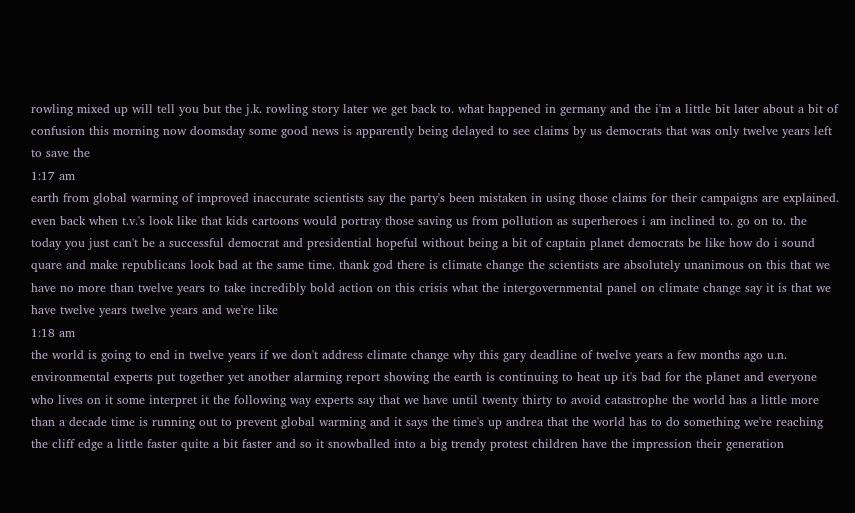rowling mixed up will tell you but the j.k. rowling story later we get back to. what happened in germany and the i'm a little bit later about a bit of confusion this morning now doomsday some good news is apparently being delayed to see claims by us democrats that was only twelve years left to save the
1:17 am
earth from global warming of improved inaccurate scientists say the party's been mistaken in using those claims for their campaigns are explained. even back when t.v.'s look like that kids cartoons would portray those saving us from pollution as superheroes i am inclined to. go on to. the today you just can't be a successful democrat and presidential hopeful without being a bit of captain planet democrats be like how do i sound quare and make republicans look bad at the same time. thank god there is climate change the scientists are absolutely unanimous on this that we have no more than twelve years to take incredibly bold action on this crisis what the intergovernmental panel on climate change say it is that we have twelve years twelve years and we're like
1:18 am
the world is going to end in twelve years if we don't address climate change why this gary deadline of twelve years a few months ago u.n. environmental experts put together yet another alarming report showing the earth is continuing to heat up it's bad for the planet and everyone who lives on it some interpret it the following way experts say that we have until twenty thirty to avoid catastrophe the world has a little more than a decade time is running out to prevent global warming and it says the time's up andrea that the world has to do something we're reaching the cliff edge a little faster quite a bit faster and so it snowballed into a big trendy protest children have the impression their generation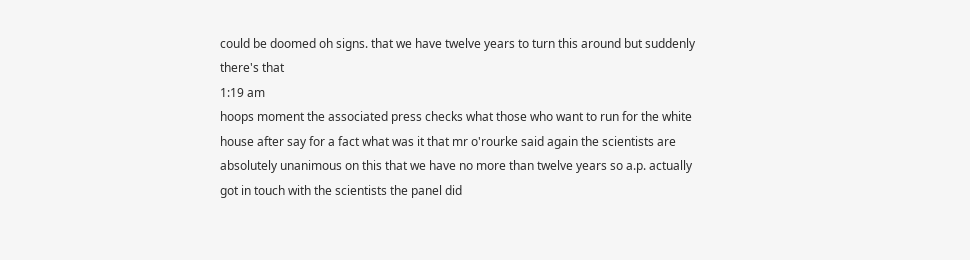could be doomed oh signs. that we have twelve years to turn this around but suddenly there's that
1:19 am
hoops moment the associated press checks what those who want to run for the white house after say for a fact what was it that mr o'rourke said again the scientists are absolutely unanimous on this that we have no more than twelve years so a.p. actually got in touch with the scientists the panel did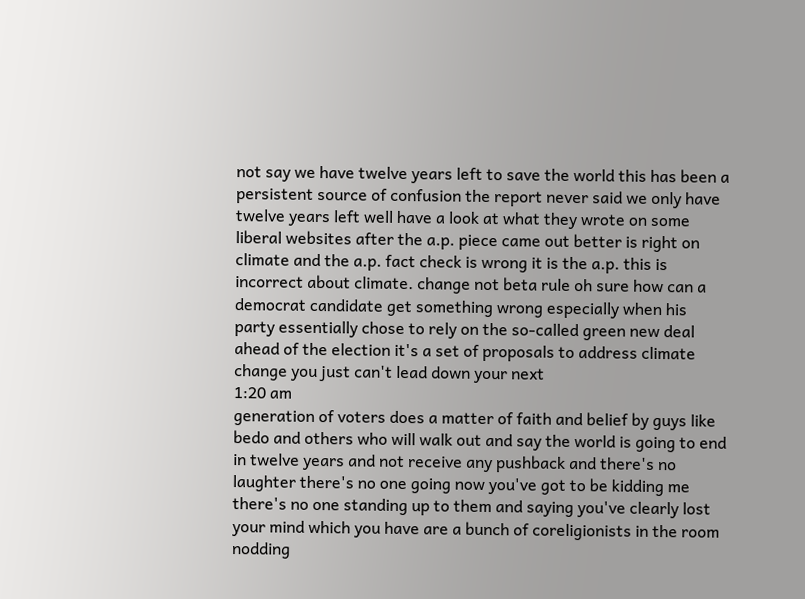not say we have twelve years left to save the world this has been a persistent source of confusion the report never said we only have twelve years left well have a look at what they wrote on some liberal websites after the a.p. piece came out better is right on climate and the a.p. fact check is wrong it is the a.p. this is incorrect about climate. change not beta rule oh sure how can a democrat candidate get something wrong especially when his party essentially chose to rely on the so-called green new deal ahead of the election it's a set of proposals to address climate change you just can't lead down your next
1:20 am
generation of voters does a matter of faith and belief by guys like bedo and others who will walk out and say the world is going to end in twelve years and not receive any pushback and there's no laughter there's no one going now you've got to be kidding me there's no one standing up to them and saying you've clearly lost your mind which you have are a bunch of coreligionists in the room nodding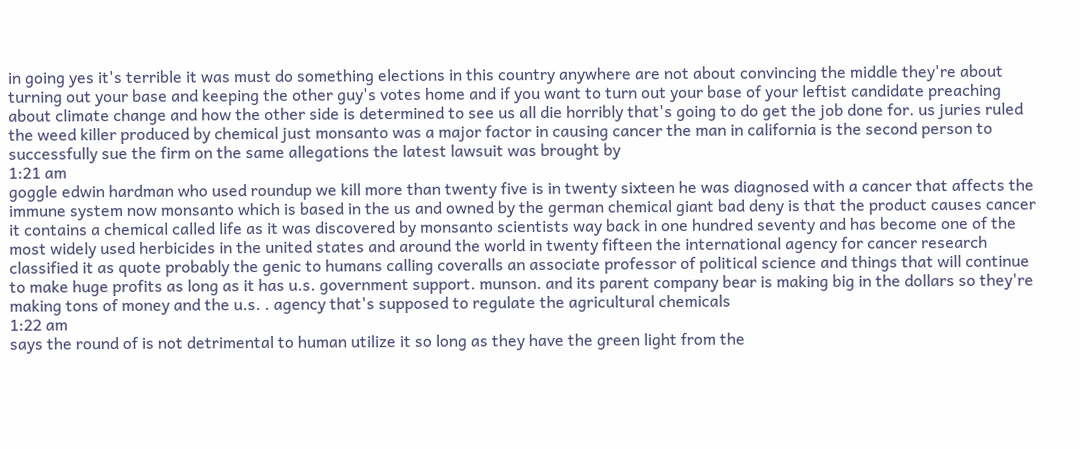in going yes it's terrible it was must do something elections in this country anywhere are not about convincing the middle they're about turning out your base and keeping the other guy's votes home and if you want to turn out your base of your leftist candidate preaching about climate change and how the other side is determined to see us all die horribly that's going to do get the job done for. us juries ruled the weed killer produced by chemical just monsanto was a major factor in causing cancer the man in california is the second person to successfully sue the firm on the same allegations the latest lawsuit was brought by
1:21 am
goggle edwin hardman who used roundup we kill more than twenty five is in twenty sixteen he was diagnosed with a cancer that affects the immune system now monsanto which is based in the us and owned by the german chemical giant bad deny is that the product causes cancer it contains a chemical called life as it was discovered by monsanto scientists way back in one hundred seventy and has become one of the most widely used herbicides in the united states and around the world in twenty fifteen the international agency for cancer research classified it as quote probably the genic to humans calling coveralls an associate professor of political science and things that will continue to make huge profits as long as it has u.s. government support. munson. and its parent company bear is making big in the dollars so they're making tons of money and the u.s. . agency that's supposed to regulate the agricultural chemicals
1:22 am
says the round of is not detrimental to human utilize it so long as they have the green light from the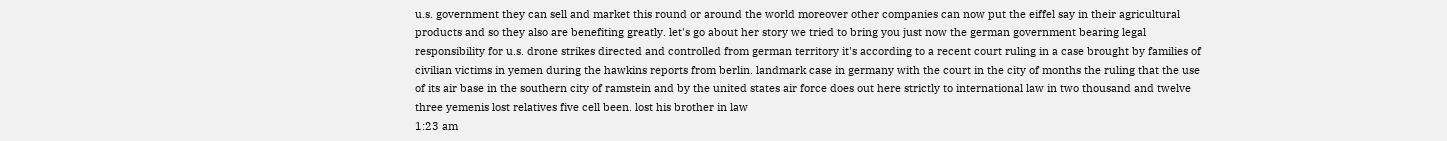u.s. government they can sell and market this round or around the world moreover other companies can now put the eiffel say in their agricultural products and so they also are benefiting greatly. let's go about her story we tried to bring you just now the german government bearing legal responsibility for u.s. drone strikes directed and controlled from german territory it's according to a recent court ruling in a case brought by families of civilian victims in yemen during the hawkins reports from berlin. landmark case in germany with the court in the city of months the ruling that the use of its air base in the southern city of ramstein and by the united states air force does out here strictly to international law in two thousand and twelve three yemenis lost relatives five cell been. lost his brother in law
1:23 am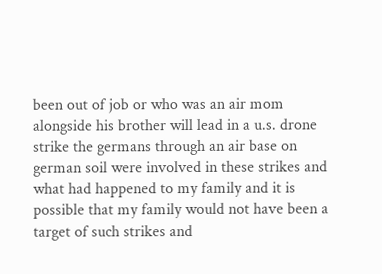been out of job or who was an air mom alongside his brother will lead in a u.s. drone strike the germans through an air base on german soil were involved in these strikes and what had happened to my family and it is possible that my family would not have been a target of such strikes and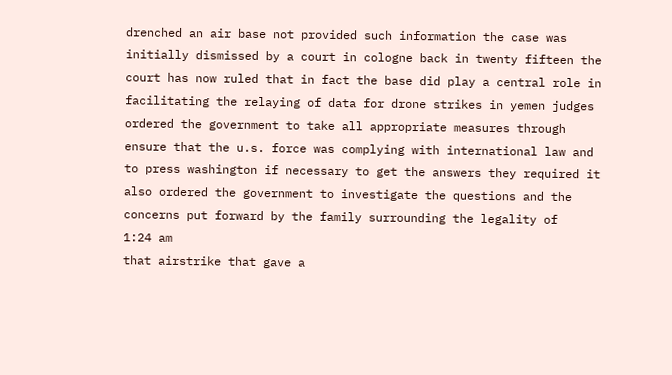drenched an air base not provided such information the case was initially dismissed by a court in cologne back in twenty fifteen the court has now ruled that in fact the base did play a central role in facilitating the relaying of data for drone strikes in yemen judges ordered the government to take all appropriate measures through ensure that the u.s. force was complying with international law and to press washington if necessary to get the answers they required it also ordered the government to investigate the questions and the concerns put forward by the family surrounding the legality of
1:24 am
that airstrike that gave a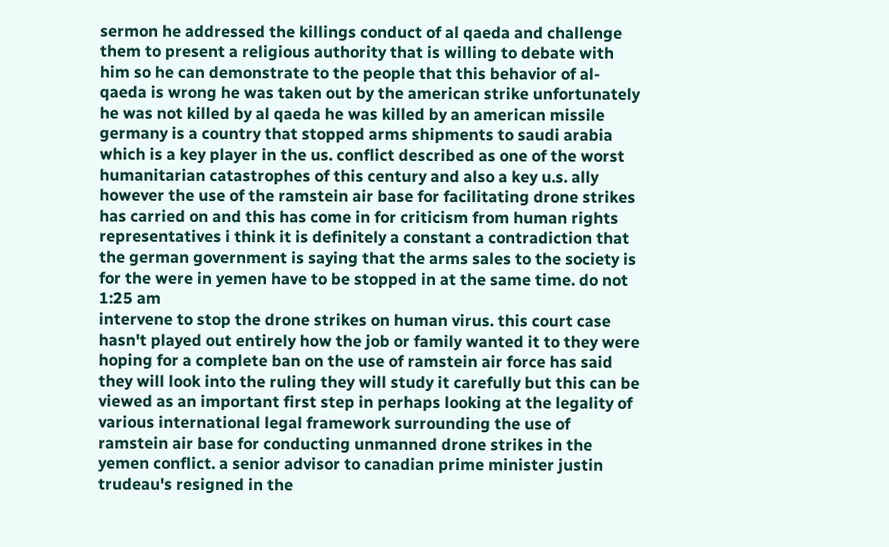sermon he addressed the killings conduct of al qaeda and challenge them to present a religious authority that is willing to debate with him so he can demonstrate to the people that this behavior of al-qaeda is wrong he was taken out by the american strike unfortunately he was not killed by al qaeda he was killed by an american missile germany is a country that stopped arms shipments to saudi arabia which is a key player in the us. conflict described as one of the worst humanitarian catastrophes of this century and also a key u.s. ally however the use of the ramstein air base for facilitating drone strikes has carried on and this has come in for criticism from human rights representatives i think it is definitely a constant a contradiction that the german government is saying that the arms sales to the society is for the were in yemen have to be stopped in at the same time. do not
1:25 am
intervene to stop the drone strikes on human virus. this court case hasn't played out entirely how the job or family wanted it to they were hoping for a complete ban on the use of ramstein air force has said they will look into the ruling they will study it carefully but this can be viewed as an important first step in perhaps looking at the legality of various international legal framework surrounding the use of ramstein air base for conducting unmanned drone strikes in the yemen conflict. a senior advisor to canadian prime minister justin trudeau's resigned in the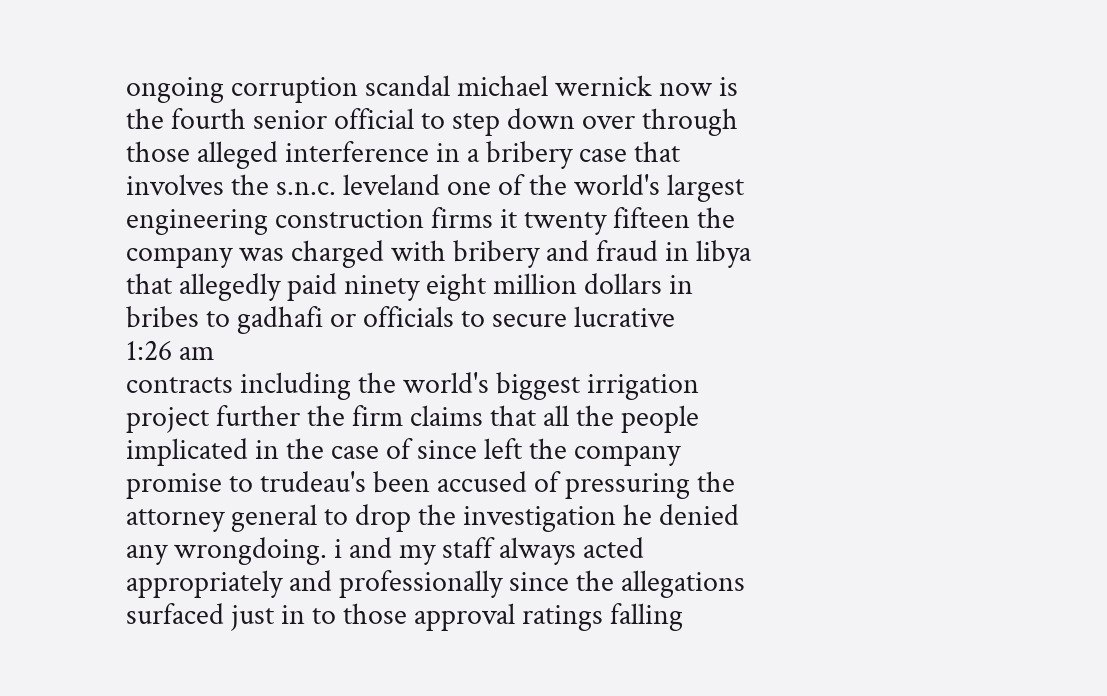ongoing corruption scandal michael wernick now is the fourth senior official to step down over through those alleged interference in a bribery case that involves the s.n.c. leveland one of the world's largest engineering construction firms it twenty fifteen the company was charged with bribery and fraud in libya that allegedly paid ninety eight million dollars in bribes to gadhafi or officials to secure lucrative
1:26 am
contracts including the world's biggest irrigation project further the firm claims that all the people implicated in the case of since left the company promise to trudeau's been accused of pressuring the attorney general to drop the investigation he denied any wrongdoing. i and my staff always acted appropriately and professionally since the allegations surfaced just in to those approval ratings falling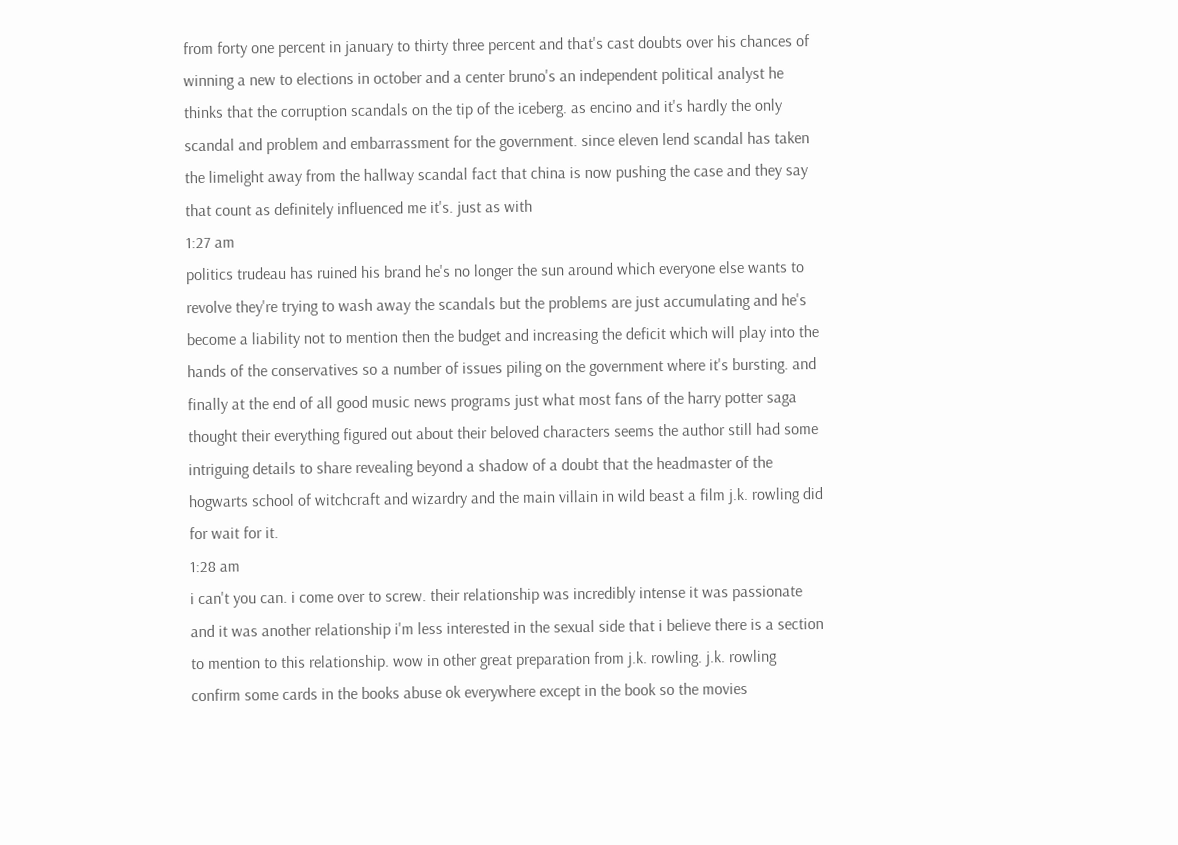from forty one percent in january to thirty three percent and that's cast doubts over his chances of winning a new to elections in october and a center bruno's an independent political analyst he thinks that the corruption scandals on the tip of the iceberg. as encino and it's hardly the only scandal and problem and embarrassment for the government. since eleven lend scandal has taken the limelight away from the hallway scandal fact that china is now pushing the case and they say that count as definitely influenced me it's. just as with
1:27 am
politics trudeau has ruined his brand he's no longer the sun around which everyone else wants to revolve they're trying to wash away the scandals but the problems are just accumulating and he's become a liability not to mention then the budget and increasing the deficit which will play into the hands of the conservatives so a number of issues piling on the government where it's bursting. and finally at the end of all good music news programs just what most fans of the harry potter saga thought their everything figured out about their beloved characters seems the author still had some intriguing details to share revealing beyond a shadow of a doubt that the headmaster of the hogwarts school of witchcraft and wizardry and the main villain in wild beast a film j.k. rowling did for wait for it.
1:28 am
i can't you can. i come over to screw. their relationship was incredibly intense it was passionate and it was another relationship i'm less interested in the sexual side that i believe there is a section to mention to this relationship. wow in other great preparation from j.k. rowling. j.k. rowling confirm some cards in the books abuse ok everywhere except in the book so the movies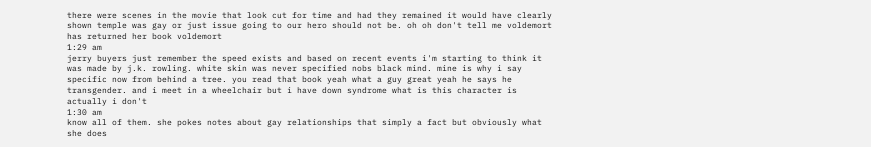there were scenes in the movie that look cut for time and had they remained it would have clearly shown temple was gay or just issue going to our hero should not be. oh oh don't tell me voldemort has returned her book voldemort
1:29 am
jerry buyers just remember the speed exists and based on recent events i'm starting to think it was made by j.k. rowling. white skin was never specified nobs black mind. mine is why i say specific now from behind a tree. you read that book yeah what a guy great yeah he says he transgender. and i meet in a wheelchair but i have down syndrome what is this character is actually i don't
1:30 am
know all of them. she pokes notes about gay relationships that simply a fact but obviously what she does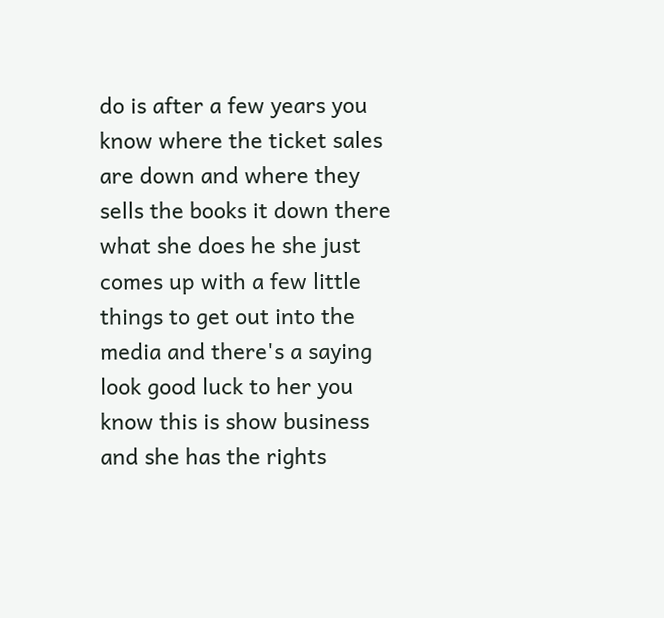do is after a few years you know where the ticket sales are down and where they sells the books it down there what she does he she just comes up with a few little things to get out into the media and there's a saying look good luck to her you know this is show business and she has the rights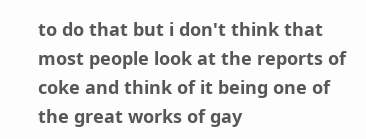to do that but i don't think that most people look at the reports of coke and think of it being one of the great works of gay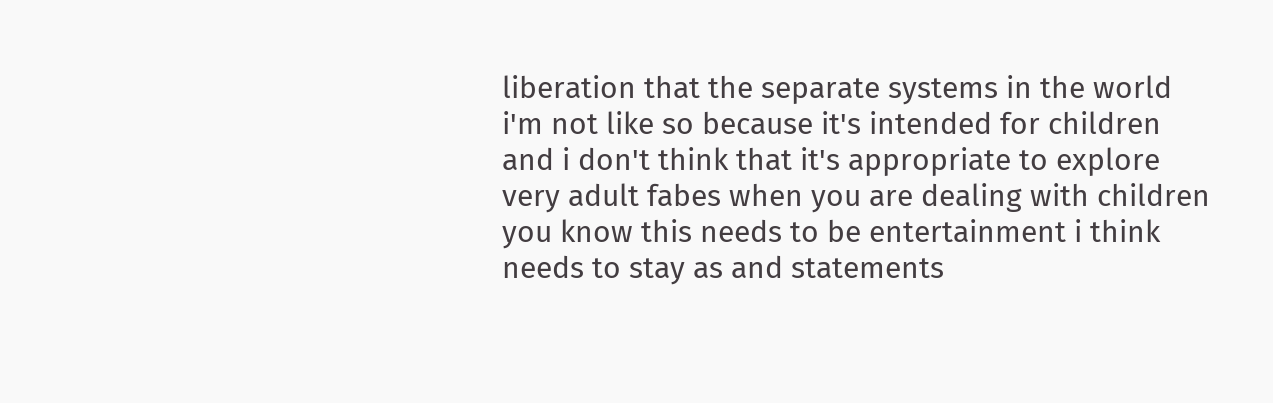liberation that the separate systems in the world i'm not like so because it's intended for children and i don't think that it's appropriate to explore very adult fabes when you are dealing with children you know this needs to be entertainment i think needs to stay as and statements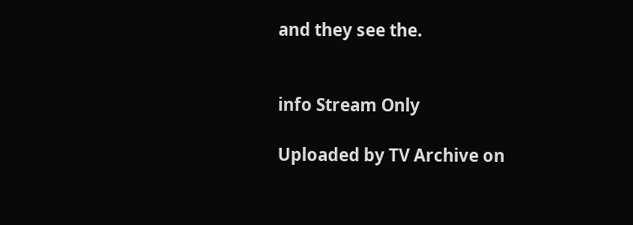and they see the.


info Stream Only

Uploaded by TV Archive on